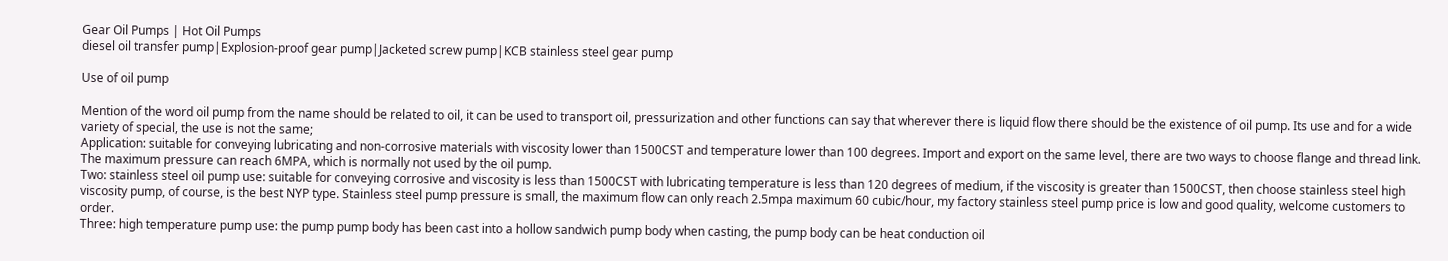Gear Oil Pumps | Hot Oil Pumps
diesel oil transfer pump|Explosion-proof gear pump|Jacketed screw pump|KCB stainless steel gear pump

Use of oil pump

Mention of the word oil pump from the name should be related to oil, it can be used to transport oil, pressurization and other functions can say that wherever there is liquid flow there should be the existence of oil pump. Its use and for a wide variety of special, the use is not the same;
Application: suitable for conveying lubricating and non-corrosive materials with viscosity lower than 1500CST and temperature lower than 100 degrees. Import and export on the same level, there are two ways to choose flange and thread link. The maximum pressure can reach 6MPA, which is normally not used by the oil pump.
Two: stainless steel oil pump use: suitable for conveying corrosive and viscosity is less than 1500CST with lubricating temperature is less than 120 degrees of medium, if the viscosity is greater than 1500CST, then choose stainless steel high viscosity pump, of course, is the best NYP type. Stainless steel pump pressure is small, the maximum flow can only reach 2.5mpa maximum 60 cubic/hour, my factory stainless steel pump price is low and good quality, welcome customers to order.
Three: high temperature pump use: the pump pump body has been cast into a hollow sandwich pump body when casting, the pump body can be heat conduction oil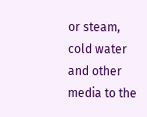or steam, cold water and other media to the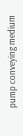pump conveying medium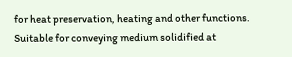for heat preservation, heating and other functions. Suitable for conveying medium solidified at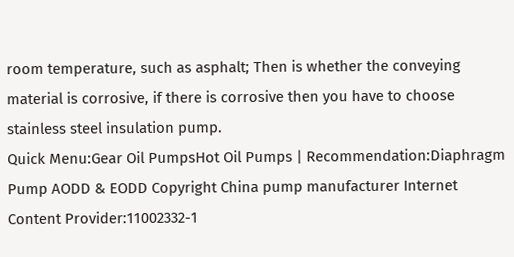room temperature, such as asphalt; Then is whether the conveying material is corrosive, if there is corrosive then you have to choose stainless steel insulation pump.
Quick Menu:Gear Oil PumpsHot Oil Pumps | Recommendation:Diaphragm Pump AODD & EODD Copyright China pump manufacturer Internet Content Provider:11002332-1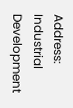Address: Industrial Development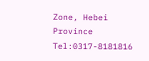Zone, Hebei Province Tel:0317-8181816